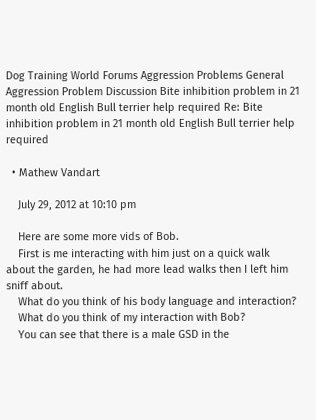Dog Training World Forums Aggression Problems General Aggression Problem Discussion Bite inhibition problem in 21 month old English Bull terrier help required Re: Bite inhibition problem in 21 month old English Bull terrier help required

  • Mathew Vandart

    July 29, 2012 at 10:10 pm

    Here are some more vids of Bob.
    First is me interacting with him just on a quick walk about the garden, he had more lead walks then I left him sniff about.
    What do you think of his body language and interaction?
    What do you think of my interaction with Bob?
    You can see that there is a male GSD in the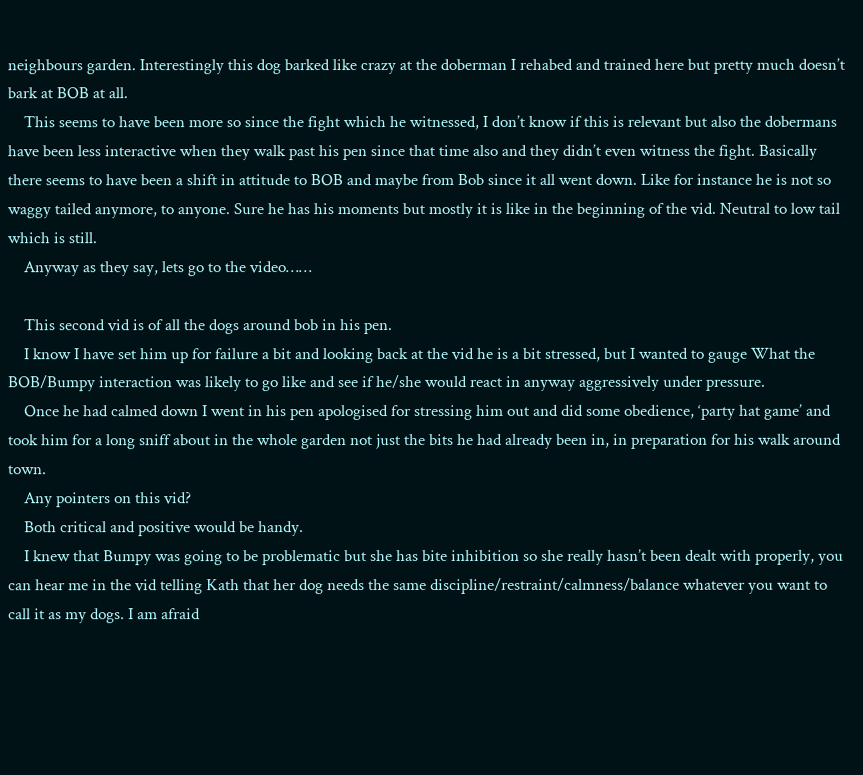neighbours garden. Interestingly this dog barked like crazy at the doberman I rehabed and trained here but pretty much doesn’t bark at BOB at all.
    This seems to have been more so since the fight which he witnessed, I don’t know if this is relevant but also the dobermans have been less interactive when they walk past his pen since that time also and they didn’t even witness the fight. Basically there seems to have been a shift in attitude to BOB and maybe from Bob since it all went down. Like for instance he is not so waggy tailed anymore, to anyone. Sure he has his moments but mostly it is like in the beginning of the vid. Neutral to low tail which is still.
    Anyway as they say, lets go to the video……

    This second vid is of all the dogs around bob in his pen.
    I know I have set him up for failure a bit and looking back at the vid he is a bit stressed, but I wanted to gauge What the BOB/Bumpy interaction was likely to go like and see if he/she would react in anyway aggressively under pressure.
    Once he had calmed down I went in his pen apologised for stressing him out and did some obedience, ‘party hat game’ and took him for a long sniff about in the whole garden not just the bits he had already been in, in preparation for his walk around town.
    Any pointers on this vid?
    Both critical and positive would be handy.
    I knew that Bumpy was going to be problematic but she has bite inhibition so she really hasn’t been dealt with properly, you can hear me in the vid telling Kath that her dog needs the same discipline/restraint/calmness/balance whatever you want to call it as my dogs. I am afraid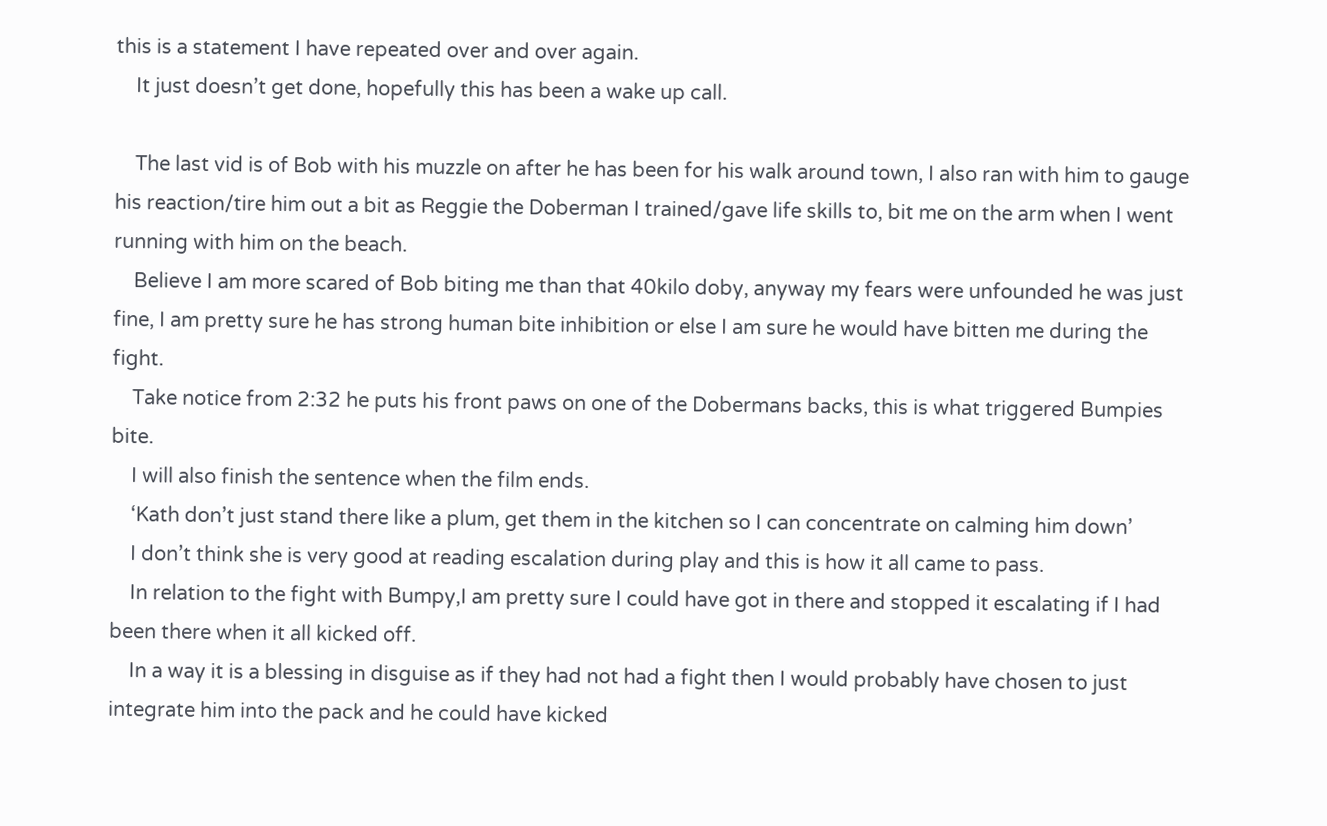this is a statement I have repeated over and over again.
    It just doesn’t get done, hopefully this has been a wake up call.

    The last vid is of Bob with his muzzle on after he has been for his walk around town, I also ran with him to gauge his reaction/tire him out a bit as Reggie the Doberman I trained/gave life skills to, bit me on the arm when I went running with him on the beach.
    Believe I am more scared of Bob biting me than that 40kilo doby, anyway my fears were unfounded he was just fine, I am pretty sure he has strong human bite inhibition or else I am sure he would have bitten me during the fight.
    Take notice from 2:32 he puts his front paws on one of the Dobermans backs, this is what triggered Bumpies bite.
    I will also finish the sentence when the film ends.
    ‘Kath don’t just stand there like a plum, get them in the kitchen so I can concentrate on calming him down’
    I don’t think she is very good at reading escalation during play and this is how it all came to pass.
    In relation to the fight with Bumpy,I am pretty sure I could have got in there and stopped it escalating if I had been there when it all kicked off.
    In a way it is a blessing in disguise as if they had not had a fight then I would probably have chosen to just integrate him into the pack and he could have kicked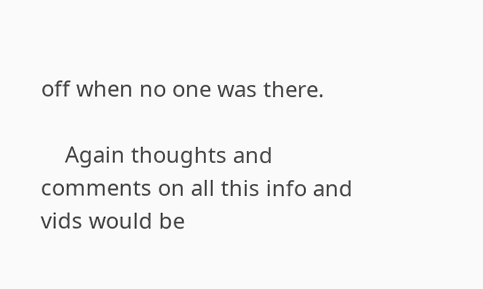off when no one was there.

    Again thoughts and comments on all this info and vids would be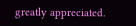greatly appreciated.